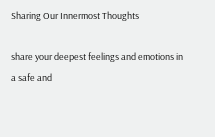Sharing Our Innermost Thoughts

share your deepest feelings and emotions in a safe and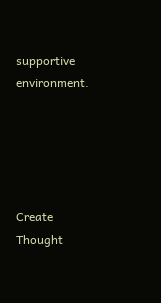supportive environment.





Create Thought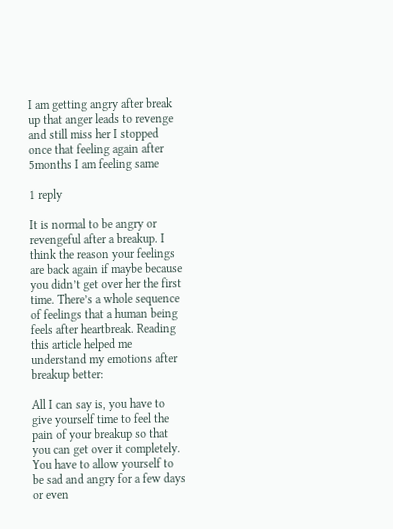I am getting angry after break up that anger leads to revenge and still miss her I stopped once that feeling again after 5months I am feeling same

1 reply

It is normal to be angry or revengeful after a breakup. I think the reason your feelings are back again if maybe because you didn’t get over her the first time. There’s a whole sequence of feelings that a human being feels after heartbreak. Reading this article helped me understand my emotions after breakup better:

All I can say is, you have to give yourself time to feel the pain of your breakup so that you can get over it completely. You have to allow yourself to be sad and angry for a few days or even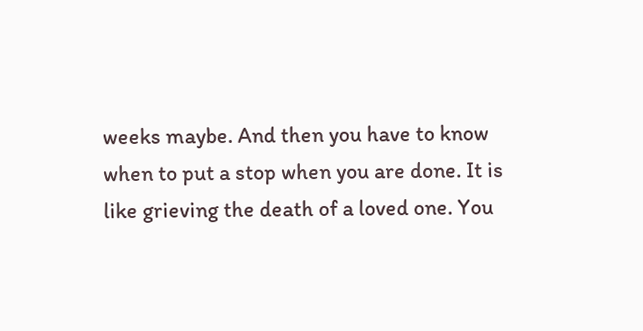weeks maybe. And then you have to know when to put a stop when you are done. It is like grieving the death of a loved one. You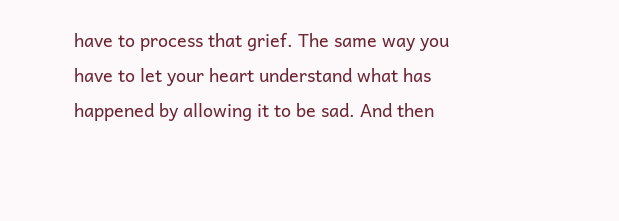have to process that grief. The same way you have to let your heart understand what has happened by allowing it to be sad. And then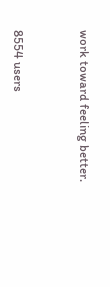work toward feeling better.


8554 users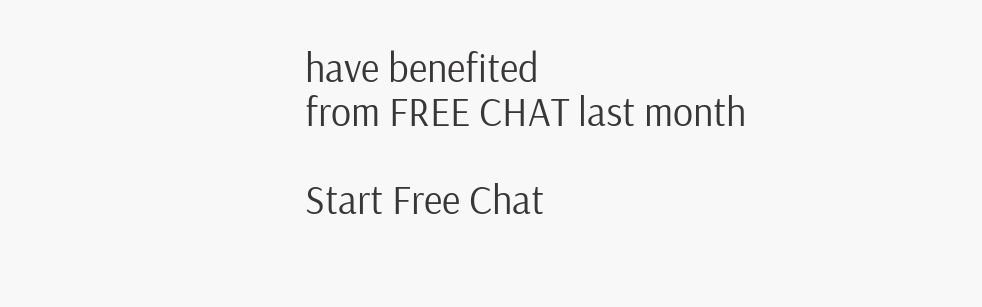have benefited
from FREE CHAT last month

Start Free Chat